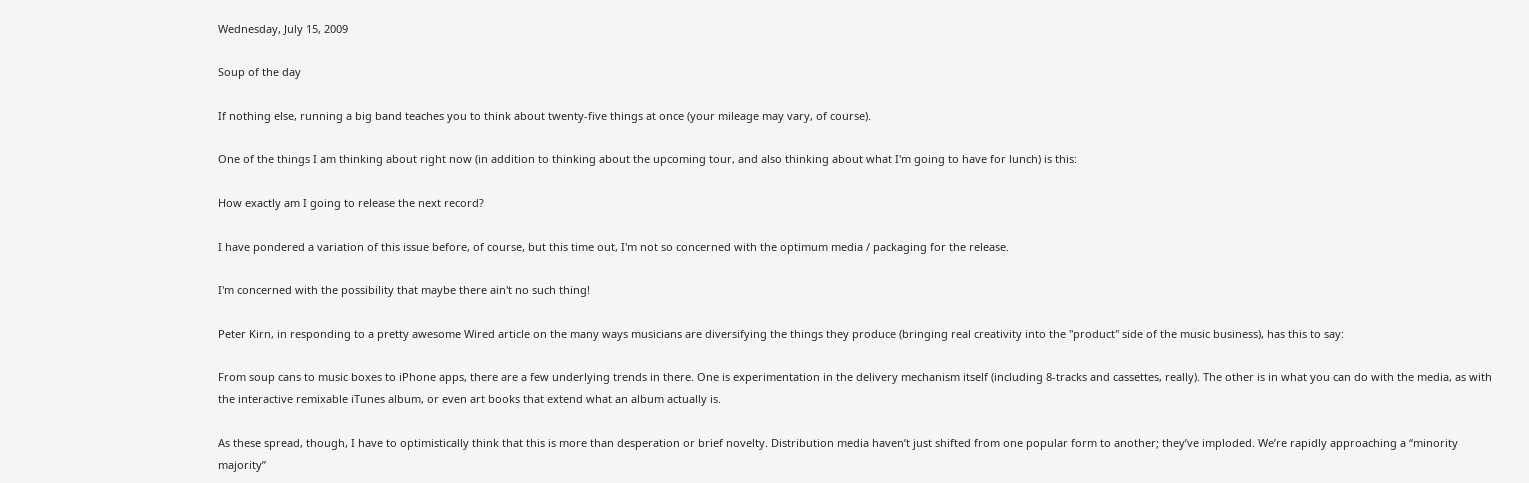Wednesday, July 15, 2009

Soup of the day

If nothing else, running a big band teaches you to think about twenty-five things at once (your mileage may vary, of course).

One of the things I am thinking about right now (in addition to thinking about the upcoming tour, and also thinking about what I'm going to have for lunch) is this:

How exactly am I going to release the next record?

I have pondered a variation of this issue before, of course, but this time out, I'm not so concerned with the optimum media / packaging for the release.

I'm concerned with the possibility that maybe there ain't no such thing!

Peter Kirn, in responding to a pretty awesome Wired article on the many ways musicians are diversifying the things they produce (bringing real creativity into the "product" side of the music business), has this to say:

From soup cans to music boxes to iPhone apps, there are a few underlying trends in there. One is experimentation in the delivery mechanism itself (including 8-tracks and cassettes, really). The other is in what you can do with the media, as with the interactive remixable iTunes album, or even art books that extend what an album actually is.

As these spread, though, I have to optimistically think that this is more than desperation or brief novelty. Distribution media haven’t just shifted from one popular form to another; they’ve imploded. We’re rapidly approaching a “minority majority”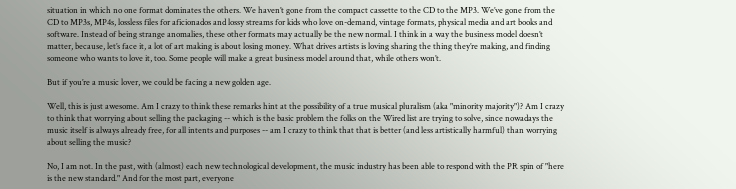situation in which no one format dominates the others. We haven’t gone from the compact cassette to the CD to the MP3. We’ve gone from the CD to MP3s, MP4s, lossless files for aficionados and lossy streams for kids who love on-demand, vintage formats, physical media and art books and software. Instead of being strange anomalies, these other formats may actually be the new normal. I think in a way the business model doesn’t matter, because, let’s face it, a lot of art making is about losing money. What drives artists is loving sharing the thing they’re making, and finding someone who wants to love it, too. Some people will make a great business model around that, while others won’t.

But if you’re a music lover, we could be facing a new golden age.

Well, this is just awesome. Am I crazy to think these remarks hint at the possibility of a true musical pluralism (aka "minority majority")? Am I crazy to think that worrying about selling the packaging -- which is the basic problem the folks on the Wired list are trying to solve, since nowadays the music itself is always already free, for all intents and purposes -- am I crazy to think that that is better (and less artistically harmful) than worrying about selling the music?

No, I am not. In the past, with (almost) each new technological development, the music industry has been able to respond with the PR spin of "here is the new standard." And for the most part, everyone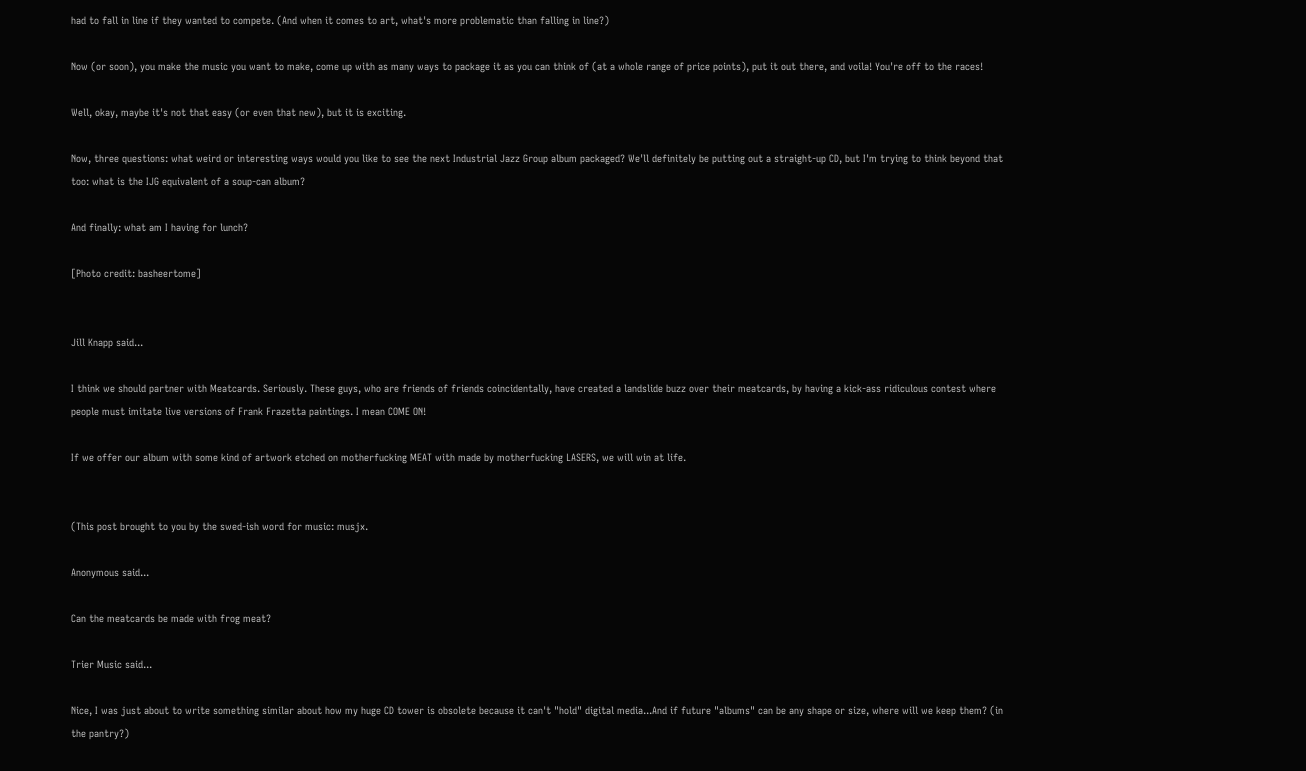had to fall in line if they wanted to compete. (And when it comes to art, what's more problematic than falling in line?)

Now (or soon), you make the music you want to make, come up with as many ways to package it as you can think of (at a whole range of price points), put it out there, and voila! You're off to the races!

Well, okay, maybe it's not that easy (or even that new), but it is exciting.

Now, three questions: what weird or interesting ways would you like to see the next Industrial Jazz Group album packaged? We'll definitely be putting out a straight-up CD, but I'm trying to think beyond that too: what is the IJG equivalent of a soup-can album?

And finally: what am I having for lunch?

[Photo credit: basheertome]


Jill Knapp said...

I think we should partner with Meatcards. Seriously. These guys, who are friends of friends coincidentally, have created a landslide buzz over their meatcards, by having a kick-ass ridiculous contest where people must imitate live versions of Frank Frazetta paintings. I mean COME ON!

If we offer our album with some kind of artwork etched on motherfucking MEAT with made by motherfucking LASERS, we will win at life.


(This post brought to you by the swed-ish word for music: musjx.

Anonymous said...

Can the meatcards be made with frog meat?

Trier Music said...

Nice, I was just about to write something similar about how my huge CD tower is obsolete because it can't "hold" digital media...And if future "albums" can be any shape or size, where will we keep them? (in the pantry?)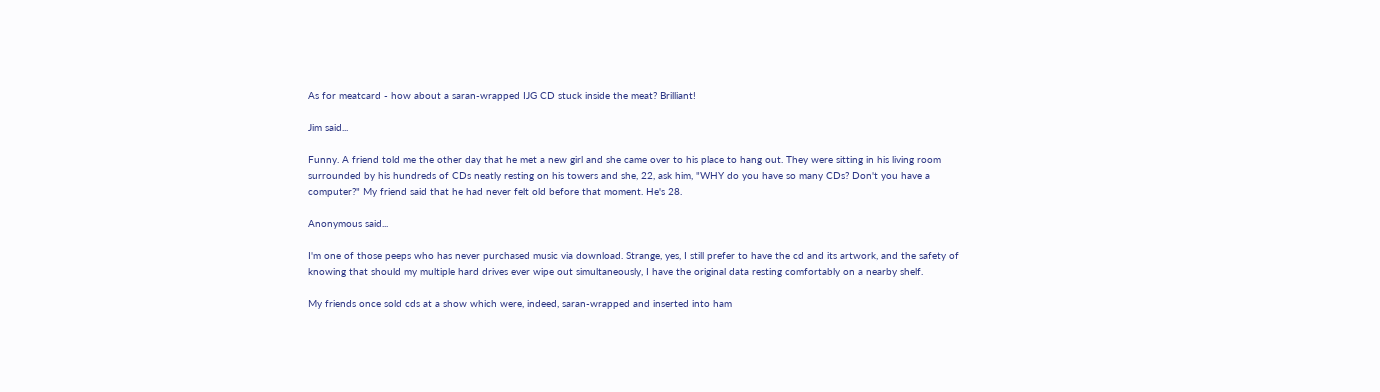As for meatcard - how about a saran-wrapped IJG CD stuck inside the meat? Brilliant!

Jim said...

Funny. A friend told me the other day that he met a new girl and she came over to his place to hang out. They were sitting in his living room surrounded by his hundreds of CDs neatly resting on his towers and she, 22, ask him, "WHY do you have so many CDs? Don't you have a computer?" My friend said that he had never felt old before that moment. He's 28.

Anonymous said...

I'm one of those peeps who has never purchased music via download. Strange, yes, I still prefer to have the cd and its artwork, and the safety of knowing that should my multiple hard drives ever wipe out simultaneously, I have the original data resting comfortably on a nearby shelf.

My friends once sold cds at a show which were, indeed, saran-wrapped and inserted into ham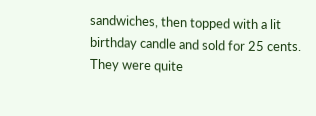sandwiches, then topped with a lit birthday candle and sold for 25 cents. They were quite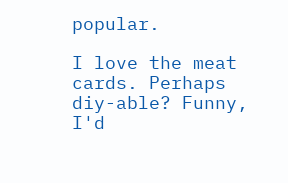popular.

I love the meat cards. Perhaps diy-able? Funny, I'd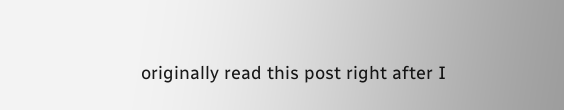originally read this post right after I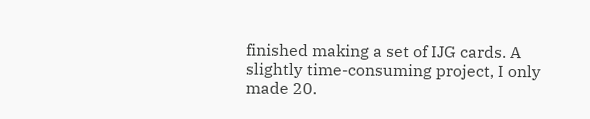finished making a set of IJG cards. A slightly time-consuming project, I only made 20.